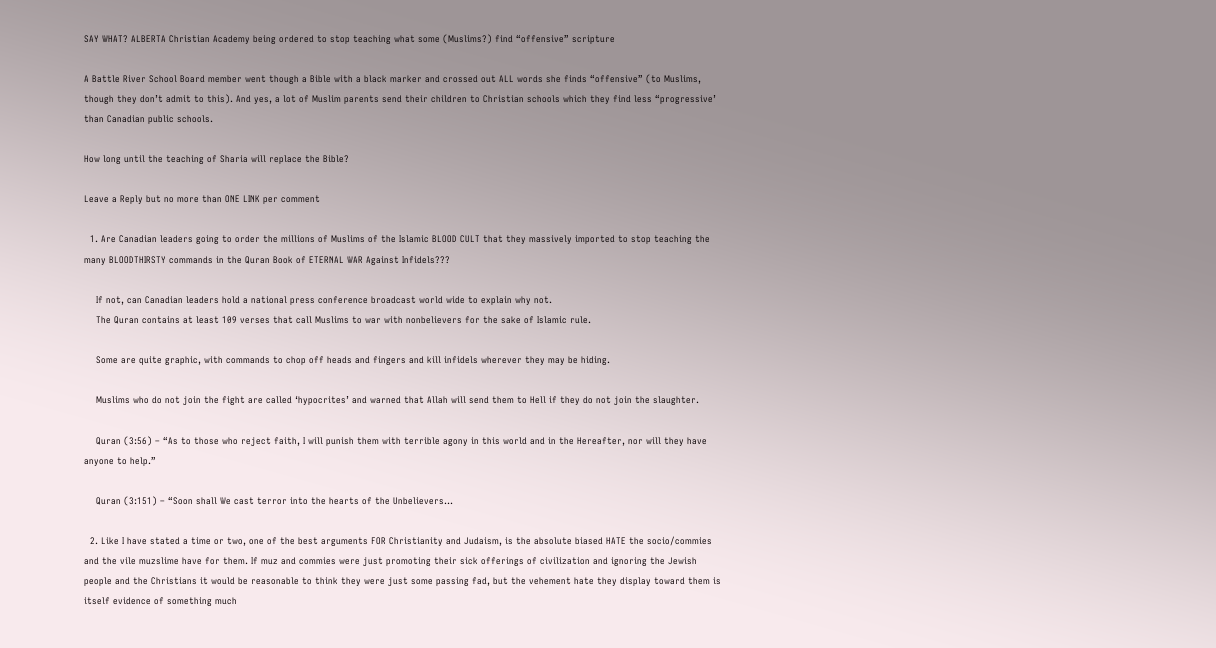SAY WHAT? ALBERTA Christian Academy being ordered to stop teaching what some (Muslims?) find “offensive” scripture

A Battle River School Board member went though a Bible with a black marker and crossed out ALL words she finds “offensive” (to Muslims, though they don’t admit to this). And yes, a lot of Muslim parents send their children to Christian schools which they find less “progressive’ than Canadian public schools.

How long until the teaching of Sharia will replace the Bible?

Leave a Reply but no more than ONE LINK per comment

  1. Are Canadian leaders going to order the millions of Muslims of the Islamic BLOOD CULT that they massively imported to stop teaching the many BLOODTHIRSTY commands in the Quran Book of ETERNAL WAR Against Infidels???

    If not, can Canadian leaders hold a national press conference broadcast world wide to explain why not.
    The Quran contains at least 109 verses that call Muslims to war with nonbelievers for the sake of Islamic rule.

    Some are quite graphic, with commands to chop off heads and fingers and kill infidels wherever they may be hiding.

    Muslims who do not join the fight are called ‘hypocrites’ and warned that Allah will send them to Hell if they do not join the slaughter.

    Quran (3:56) – “As to those who reject faith, I will punish them with terrible agony in this world and in the Hereafter, nor will they have anyone to help.”

    Quran (3:151) – “Soon shall We cast terror into the hearts of the Unbelievers…

  2. Like I have stated a time or two, one of the best arguments FOR Christianity and Judaism, is the absolute biased HATE the socio/commies and the vile muzslime have for them. If muz and commies were just promoting their sick offerings of civilization and ignoring the Jewish people and the Christians it would be reasonable to think they were just some passing fad, but the vehement hate they display toward them is itself evidence of something much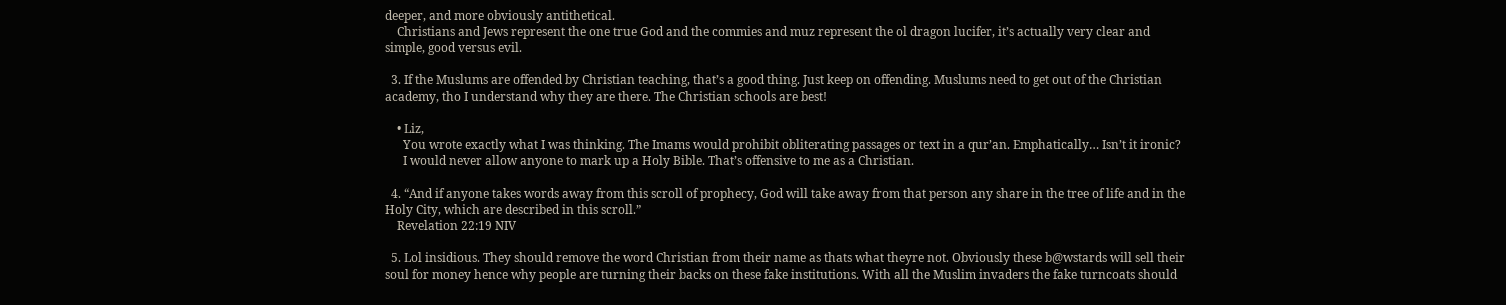deeper, and more obviously antithetical.
    Christians and Jews represent the one true God and the commies and muz represent the ol dragon lucifer, it’s actually very clear and simple, good versus evil.

  3. If the Muslums are offended by Christian teaching, that’s a good thing. Just keep on offending. Muslums need to get out of the Christian academy, tho I understand why they are there. The Christian schools are best!

    • Liz,
      You wrote exactly what I was thinking. The Imams would prohibit obliterating passages or text in a qur’an. Emphatically… Isn’t it ironic?
      I would never allow anyone to mark up a Holy Bible. That’s offensive to me as a Christian.

  4. “And if anyone takes words away from this scroll of prophecy, God will take away from that person any share in the tree of life and in the Holy City, which are described in this scroll.”
    Revelation 22:19 NIV

  5. Lol insidious. They should remove the word Christian from their name as thats what theyre not. Obviously these b@wstards will sell their soul for money hence why people are turning their backs on these fake institutions. With all the Muslim invaders the fake turncoats should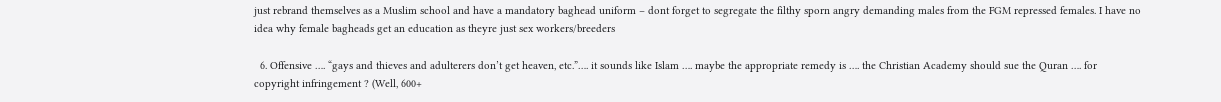just rebrand themselves as a Muslim school and have a mandatory baghead uniform – dont forget to segregate the filthy sporn angry demanding males from the FGM repressed females. I have no idea why female bagheads get an education as theyre just sex workers/breeders

  6. Offensive …. “gays and thieves and adulterers don’t get heaven, etc.”…. it sounds like Islam …. maybe the appropriate remedy is …. the Christian Academy should sue the Quran …. for copyright infringement ? (Well, 600+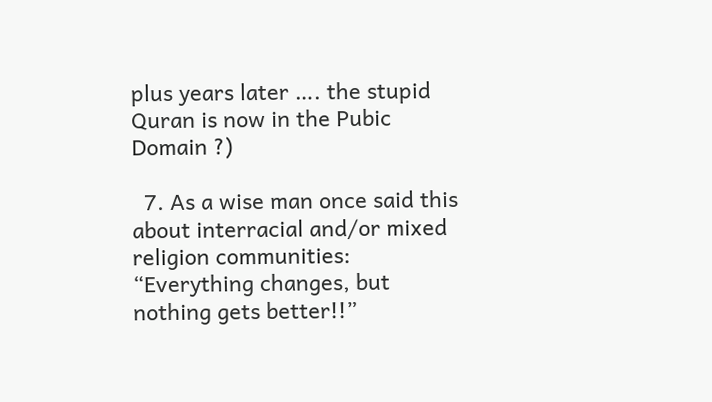plus years later …. the stupid Quran is now in the Pubic Domain ?)

  7. As a wise man once said this about interracial and/or mixed religion communities: “Everything changes, but nothing gets better!!”